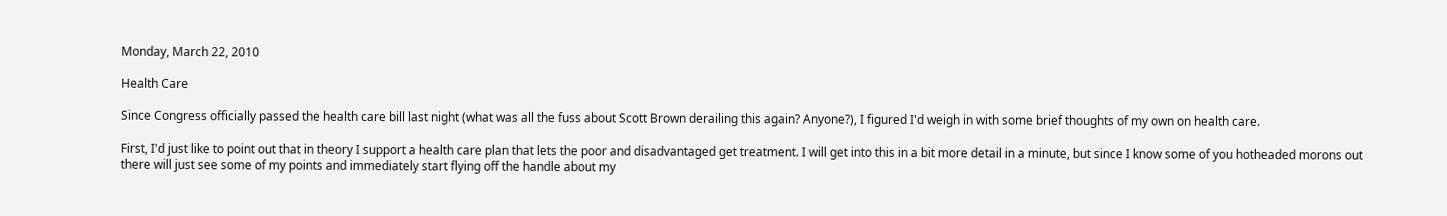Monday, March 22, 2010

Health Care

Since Congress officially passed the health care bill last night (what was all the fuss about Scott Brown derailing this again? Anyone?), I figured I'd weigh in with some brief thoughts of my own on health care.

First, I'd just like to point out that in theory I support a health care plan that lets the poor and disadvantaged get treatment. I will get into this in a bit more detail in a minute, but since I know some of you hotheaded morons out there will just see some of my points and immediately start flying off the handle about my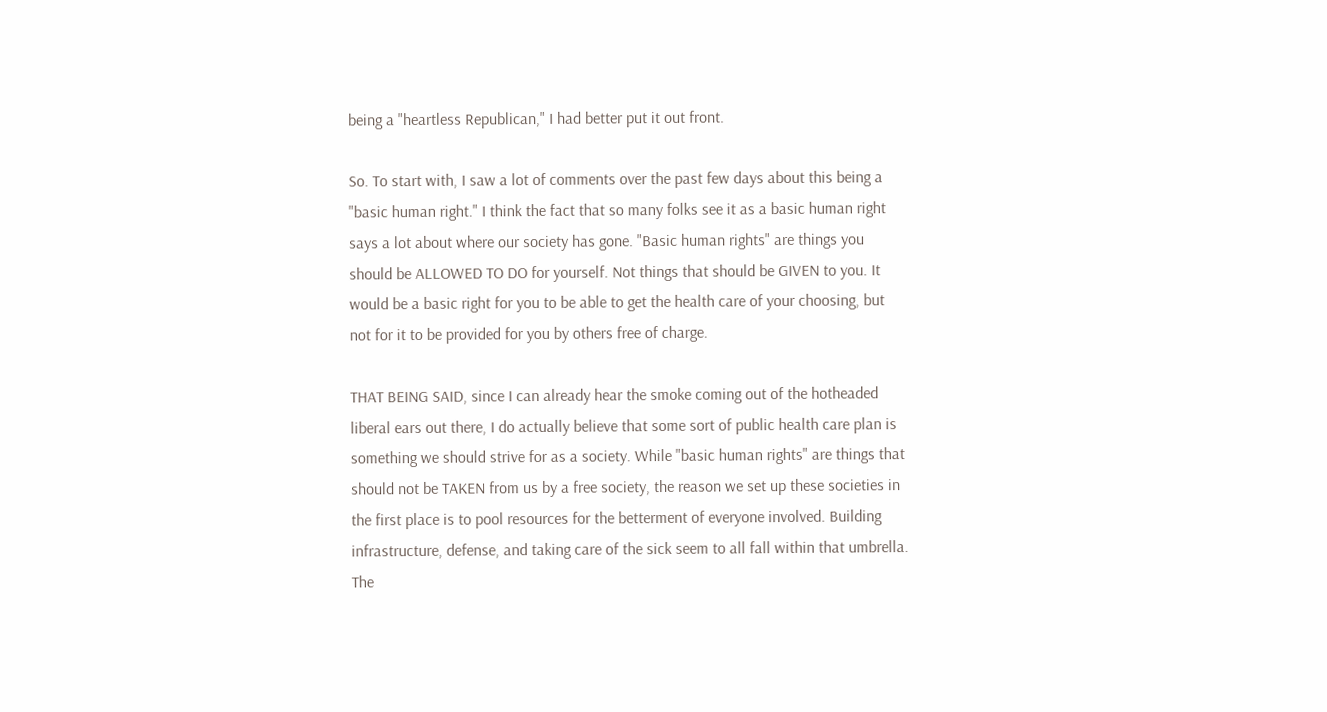being a "heartless Republican," I had better put it out front.

So. To start with, I saw a lot of comments over the past few days about this being a "basic human right." I think the fact that so many folks see it as a basic human right says a lot about where our society has gone. "Basic human rights" are things you should be ALLOWED TO DO for yourself. Not things that should be GIVEN to you. It would be a basic right for you to be able to get the health care of your choosing, but not for it to be provided for you by others free of charge.

THAT BEING SAID, since I can already hear the smoke coming out of the hotheaded liberal ears out there, I do actually believe that some sort of public health care plan is something we should strive for as a society. While "basic human rights" are things that should not be TAKEN from us by a free society, the reason we set up these societies in the first place is to pool resources for the betterment of everyone involved. Building infrastructure, defense, and taking care of the sick seem to all fall within that umbrella. The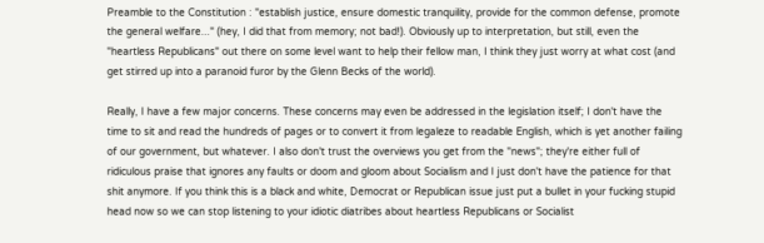Preamble to the Constitution : "establish justice, ensure domestic tranquility, provide for the common defense, promote the general welfare..." (hey, I did that from memory; not bad!). Obviously up to interpretation, but still, even the "heartless Republicans" out there on some level want to help their fellow man, I think they just worry at what cost (and get stirred up into a paranoid furor by the Glenn Becks of the world).

Really, I have a few major concerns. These concerns may even be addressed in the legislation itself; I don't have the time to sit and read the hundreds of pages or to convert it from legaleze to readable English, which is yet another failing of our government, but whatever. I also don't trust the overviews you get from the "news"; they're either full of ridiculous praise that ignores any faults or doom and gloom about Socialism and I just don't have the patience for that shit anymore. If you think this is a black and white, Democrat or Republican issue just put a bullet in your fucking stupid head now so we can stop listening to your idiotic diatribes about heartless Republicans or Socialist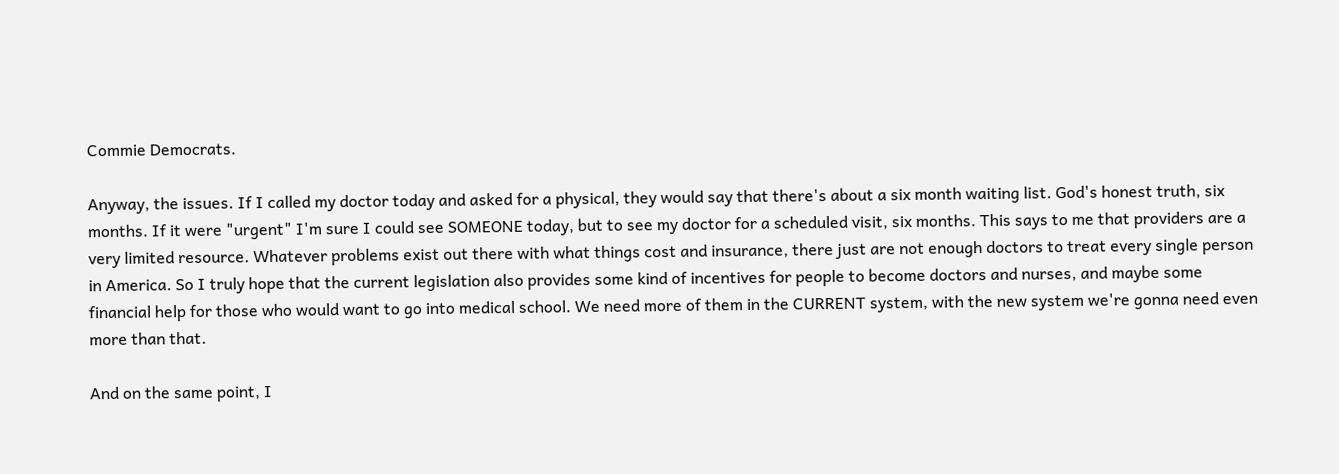Commie Democrats.

Anyway, the issues. If I called my doctor today and asked for a physical, they would say that there's about a six month waiting list. God's honest truth, six months. If it were "urgent" I'm sure I could see SOMEONE today, but to see my doctor for a scheduled visit, six months. This says to me that providers are a very limited resource. Whatever problems exist out there with what things cost and insurance, there just are not enough doctors to treat every single person in America. So I truly hope that the current legislation also provides some kind of incentives for people to become doctors and nurses, and maybe some financial help for those who would want to go into medical school. We need more of them in the CURRENT system, with the new system we're gonna need even more than that.

And on the same point, I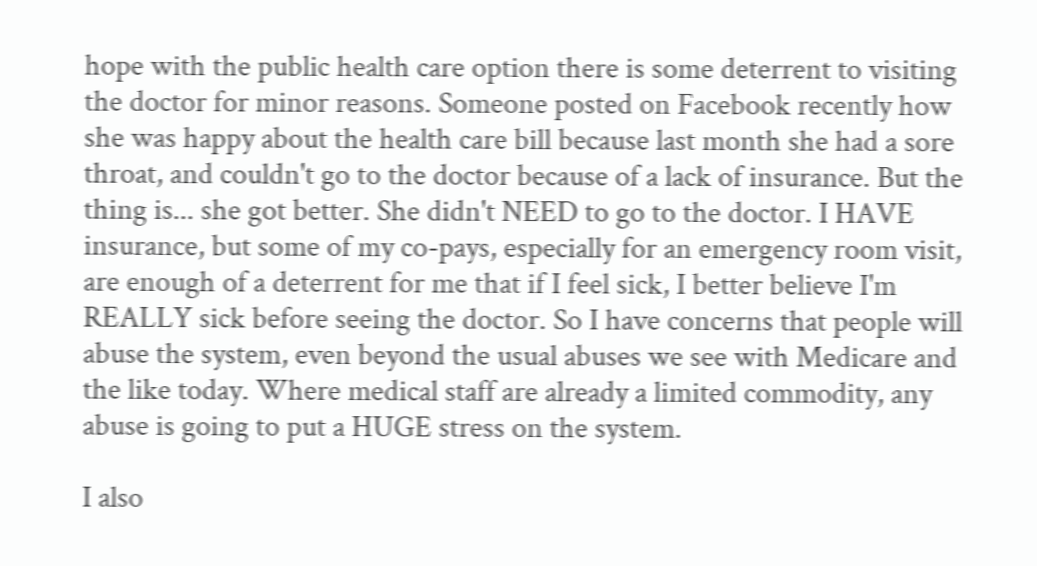hope with the public health care option there is some deterrent to visiting the doctor for minor reasons. Someone posted on Facebook recently how she was happy about the health care bill because last month she had a sore throat, and couldn't go to the doctor because of a lack of insurance. But the thing is... she got better. She didn't NEED to go to the doctor. I HAVE insurance, but some of my co-pays, especially for an emergency room visit, are enough of a deterrent for me that if I feel sick, I better believe I'm REALLY sick before seeing the doctor. So I have concerns that people will abuse the system, even beyond the usual abuses we see with Medicare and the like today. Where medical staff are already a limited commodity, any abuse is going to put a HUGE stress on the system.

I also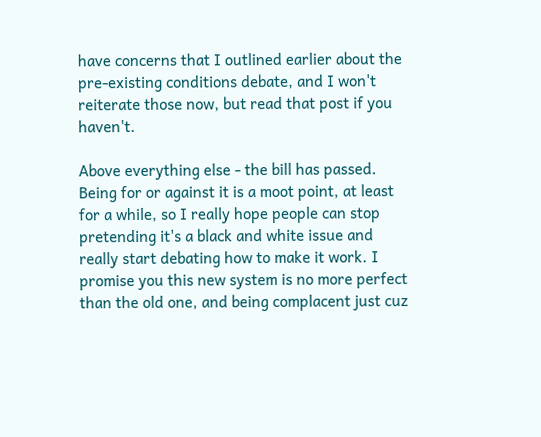have concerns that I outlined earlier about the pre-existing conditions debate, and I won't reiterate those now, but read that post if you haven't.

Above everything else - the bill has passed. Being for or against it is a moot point, at least for a while, so I really hope people can stop pretending it's a black and white issue and really start debating how to make it work. I promise you this new system is no more perfect than the old one, and being complacent just cuz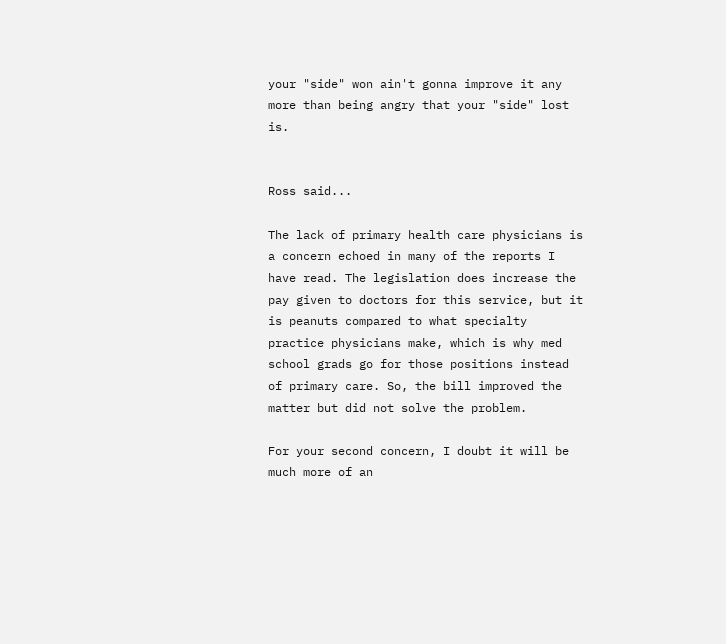your "side" won ain't gonna improve it any more than being angry that your "side" lost is.


Ross said...

The lack of primary health care physicians is a concern echoed in many of the reports I have read. The legislation does increase the pay given to doctors for this service, but it is peanuts compared to what specialty practice physicians make, which is why med school grads go for those positions instead of primary care. So, the bill improved the matter but did not solve the problem.

For your second concern, I doubt it will be much more of an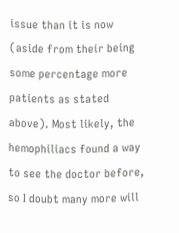issue than it is now (aside from their being some percentage more patients as stated above). Most likely, the hemophiliacs found a way to see the doctor before, so I doubt many more will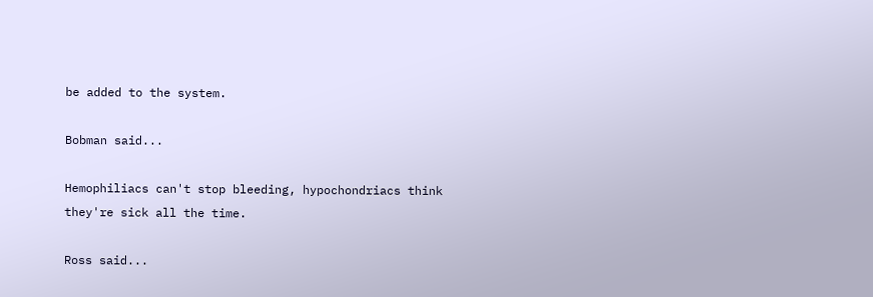be added to the system.

Bobman said...

Hemophiliacs can't stop bleeding, hypochondriacs think they're sick all the time.

Ross said...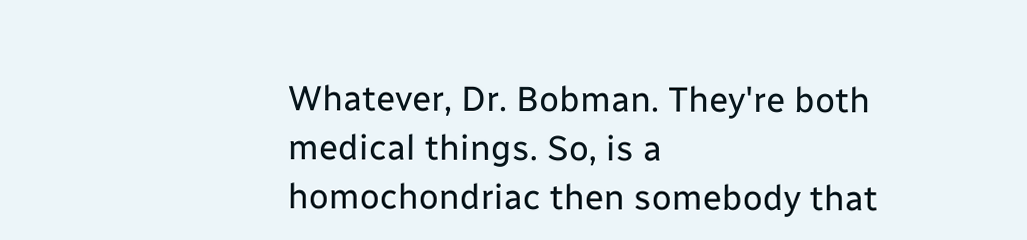Whatever, Dr. Bobman. They're both medical things. So, is a homochondriac then somebody that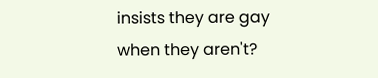insists they are gay when they aren't?